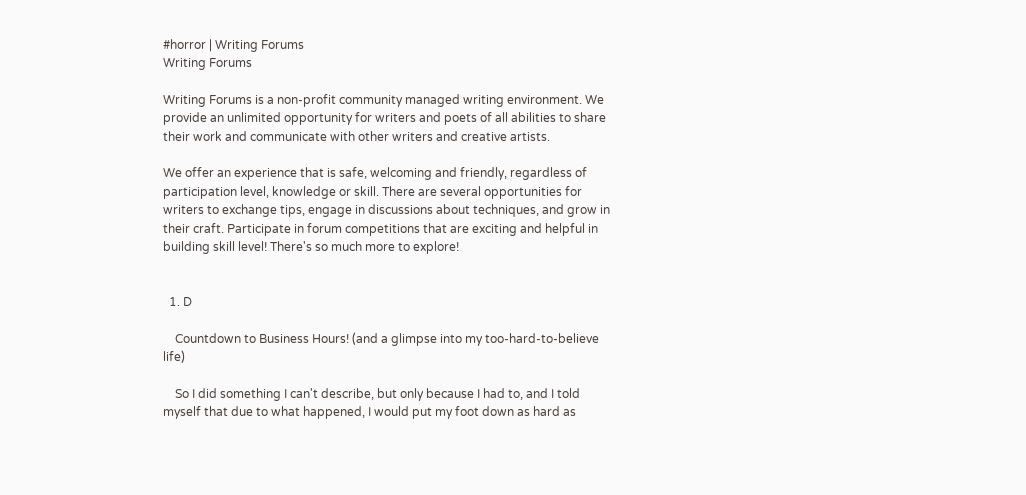#horror | Writing Forums
Writing Forums

Writing Forums is a non-profit community managed writing environment. We provide an unlimited opportunity for writers and poets of all abilities to share their work and communicate with other writers and creative artists.

We offer an experience that is safe, welcoming and friendly, regardless of participation level, knowledge or skill. There are several opportunities for writers to exchange tips, engage in discussions about techniques, and grow in their craft. Participate in forum competitions that are exciting and helpful in building skill level! There's so much more to explore!


  1. D

    Countdown to Business Hours! (and a glimpse into my too-hard-to-believe life)

    So I did something I can't describe, but only because I had to, and I told myself that due to what happened, I would put my foot down as hard as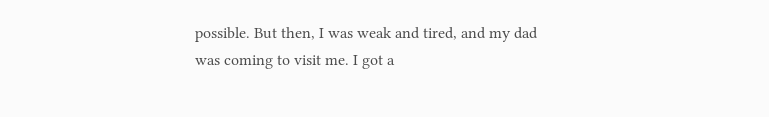possible. But then, I was weak and tired, and my dad was coming to visit me. I got a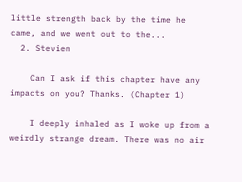little strength back by the time he came, and we went out to the...
  2. Stevien

    Can I ask if this chapter have any impacts on you? Thanks. (Chapter 1)

    I deeply inhaled as I woke up from a weirdly strange dream. There was no air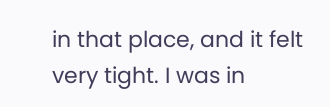in that place, and it felt very tight. I was in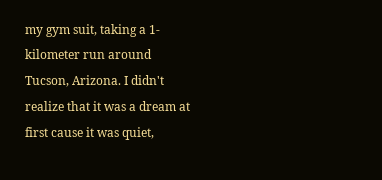my gym suit, taking a 1-kilometer run around Tucson, Arizona. I didn't realize that it was a dream at first cause it was quiet,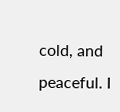cold, and peaceful. I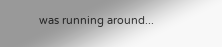was running around...